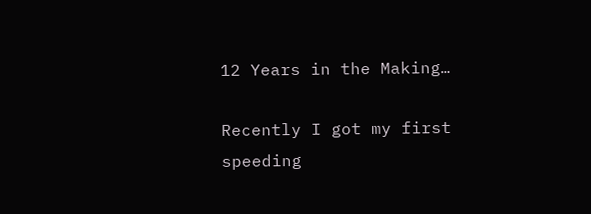12 Years in the Making…

Recently I got my first speeding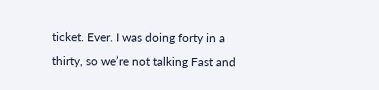ticket. Ever. I was doing forty in a thirty, so we’re not talking Fast and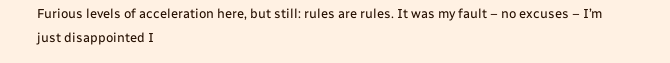Furious levels of acceleration here, but still: rules are rules. It was my fault – no excuses – I’m just disappointed I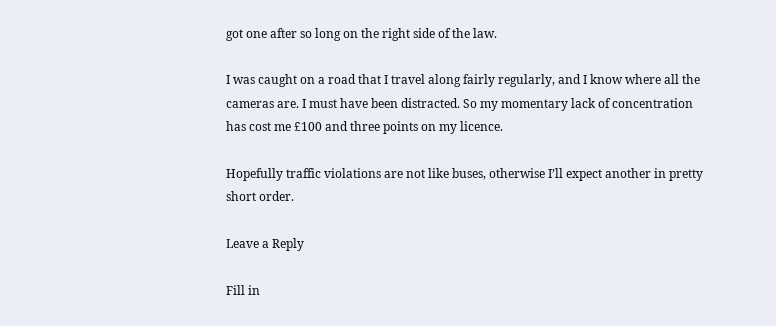got one after so long on the right side of the law.

I was caught on a road that I travel along fairly regularly, and I know where all the cameras are. I must have been distracted. So my momentary lack of concentration has cost me £100 and three points on my licence.

Hopefully traffic violations are not like buses, otherwise I’ll expect another in pretty short order.

Leave a Reply

Fill in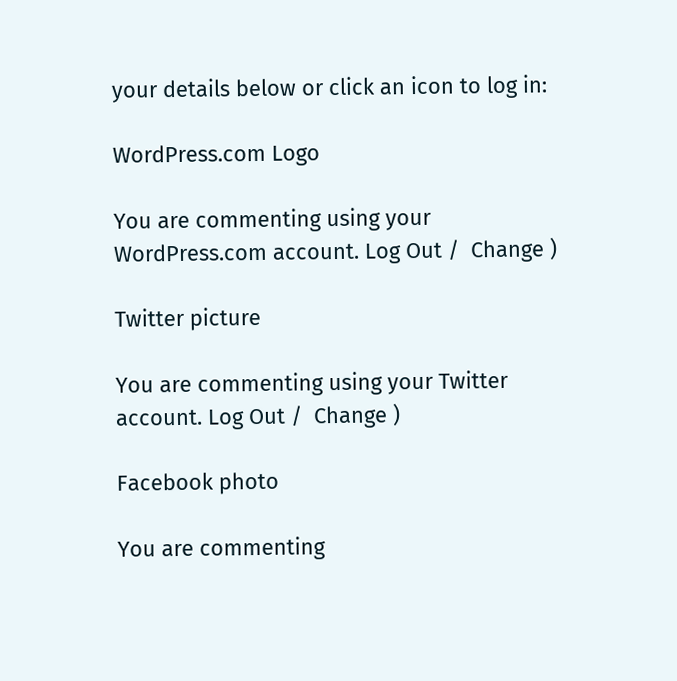your details below or click an icon to log in:

WordPress.com Logo

You are commenting using your WordPress.com account. Log Out /  Change )

Twitter picture

You are commenting using your Twitter account. Log Out /  Change )

Facebook photo

You are commenting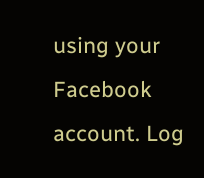using your Facebook account. Log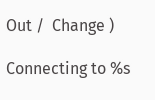Out /  Change )

Connecting to %s